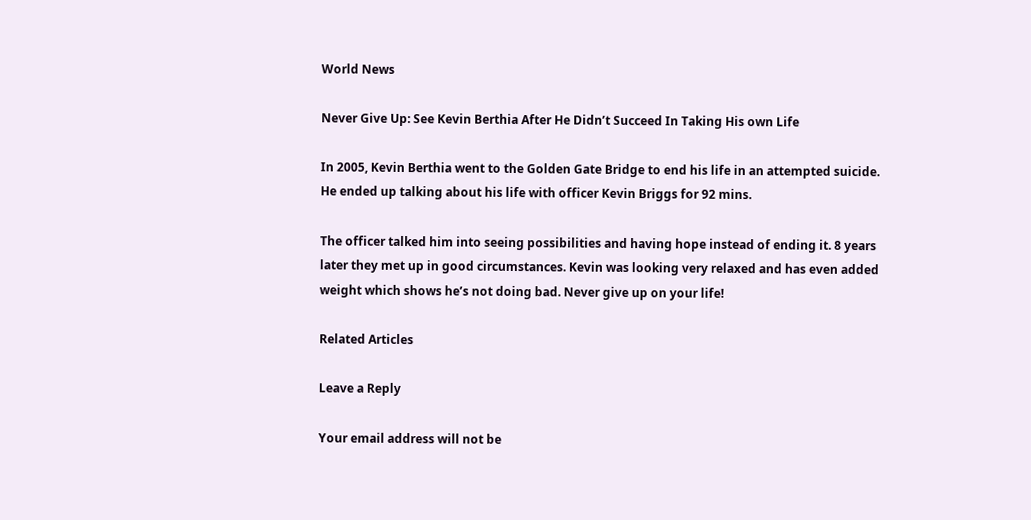World News

Never Give Up: See Kevin Berthia After He Didn’t Succeed In Taking His own Life

In 2005, Kevin Berthia went to the Golden Gate Bridge to end his life in an attempted suicide. He ended up talking about his life with officer Kevin Briggs for 92 mins.

The officer talked him into seeing possibilities and having hope instead of ending it. 8 years later they met up in good circumstances. Kevin was looking very relaxed and has even added weight which shows he’s not doing bad. Never give up on your life!

Related Articles

Leave a Reply

Your email address will not be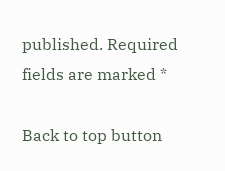published. Required fields are marked *

Back to top button